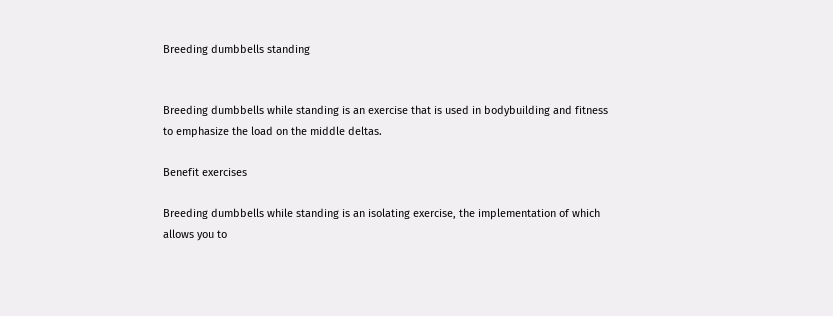Breeding dumbbells standing


Breeding dumbbells while standing is an exercise that is used in bodybuilding and fitness to emphasize the load on the middle deltas.

Benefit exercises

Breeding dumbbells while standing is an isolating exercise, the implementation of which allows you to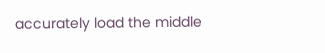accurately load the middle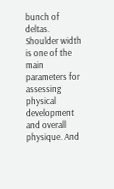bunch of deltas. Shoulder width is one of the main parameters for assessing physical development and overall physique. And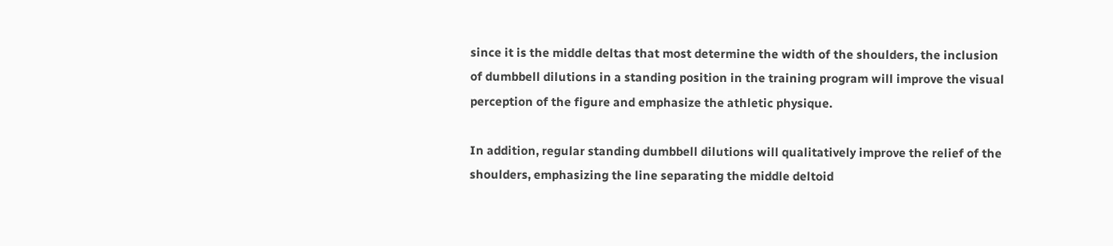since it is the middle deltas that most determine the width of the shoulders, the inclusion of dumbbell dilutions in a standing position in the training program will improve the visual perception of the figure and emphasize the athletic physique.

In addition, regular standing dumbbell dilutions will qualitatively improve the relief of the shoulders, emphasizing the line separating the middle deltoid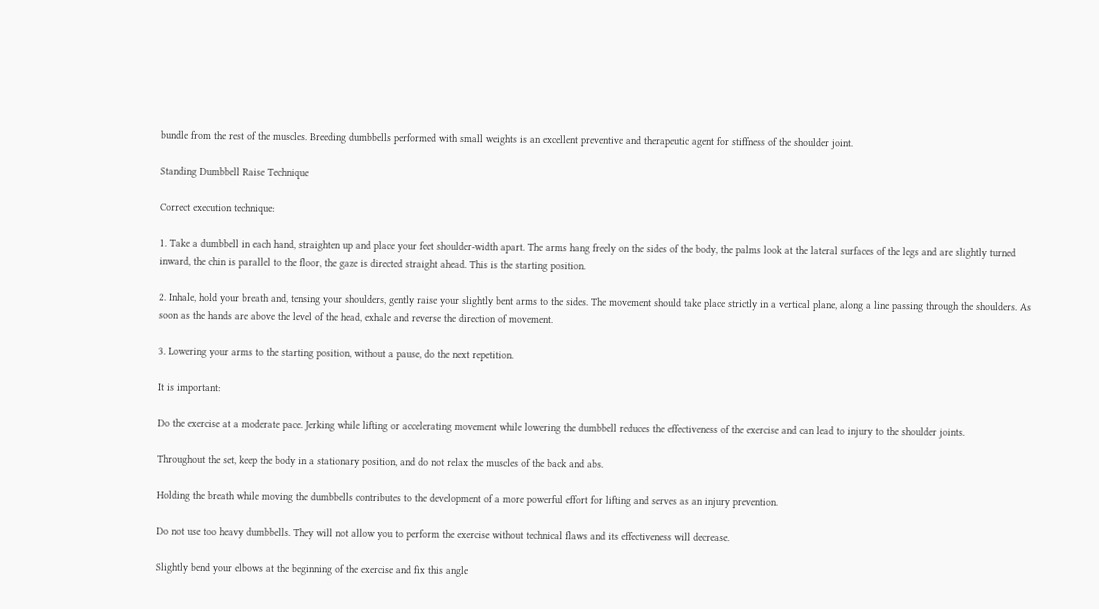bundle from the rest of the muscles. Breeding dumbbells performed with small weights is an excellent preventive and therapeutic agent for stiffness of the shoulder joint.

Standing Dumbbell Raise Technique

Correct execution technique:

1. Take a dumbbell in each hand, straighten up and place your feet shoulder-width apart. The arms hang freely on the sides of the body, the palms look at the lateral surfaces of the legs and are slightly turned inward, the chin is parallel to the floor, the gaze is directed straight ahead. This is the starting position.

2. Inhale, hold your breath and, tensing your shoulders, gently raise your slightly bent arms to the sides. The movement should take place strictly in a vertical plane, along a line passing through the shoulders. As soon as the hands are above the level of the head, exhale and reverse the direction of movement.

3. Lowering your arms to the starting position, without a pause, do the next repetition.

It is important:

Do the exercise at a moderate pace. Jerking while lifting or accelerating movement while lowering the dumbbell reduces the effectiveness of the exercise and can lead to injury to the shoulder joints.

Throughout the set, keep the body in a stationary position, and do not relax the muscles of the back and abs.

Holding the breath while moving the dumbbells contributes to the development of a more powerful effort for lifting and serves as an injury prevention.

Do not use too heavy dumbbells. They will not allow you to perform the exercise without technical flaws and its effectiveness will decrease.

Slightly bend your elbows at the beginning of the exercise and fix this angle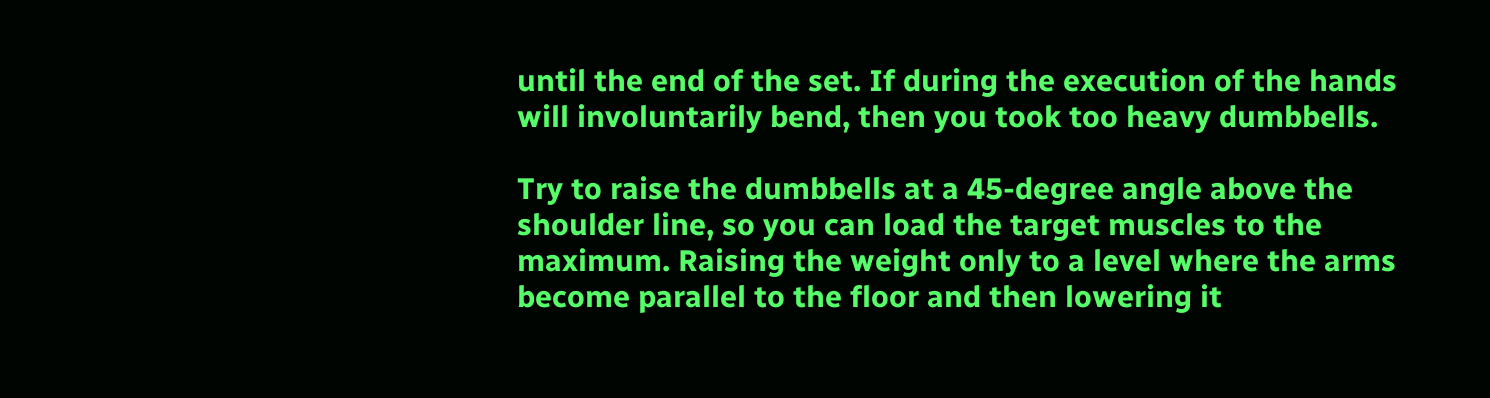until the end of the set. If during the execution of the hands will involuntarily bend, then you took too heavy dumbbells.

Try to raise the dumbbells at a 45-degree angle above the shoulder line, so you can load the target muscles to the maximum. Raising the weight only to a level where the arms become parallel to the floor and then lowering it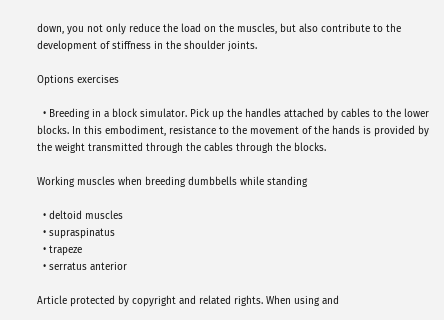down, you not only reduce the load on the muscles, but also contribute to the development of stiffness in the shoulder joints.

Options exercises

  • Breeding in a block simulator. Pick up the handles attached by cables to the lower blocks. In this embodiment, resistance to the movement of the hands is provided by the weight transmitted through the cables through the blocks.

Working muscles when breeding dumbbells while standing

  • deltoid muscles
  • supraspinatus
  • trapeze
  • serratus anterior

Article protected by copyright and related rights. When using and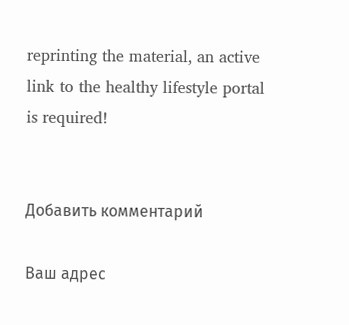reprinting the material, an active link to the healthy lifestyle portal is required!


Добавить комментарий

Ваш адрес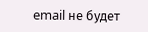email не будет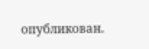опубликован.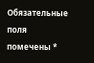Обязательные поля помечены *